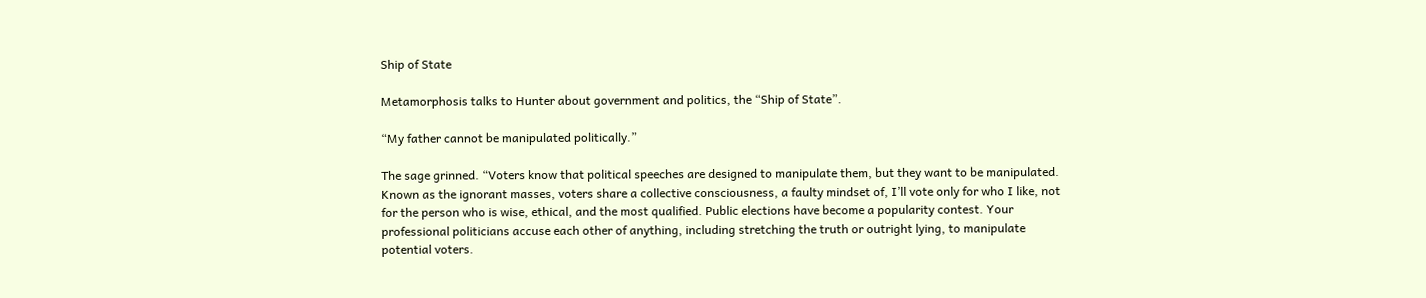Ship of State

Metamorphosis talks to Hunter about government and politics, the “Ship of State”.

“My father cannot be manipulated politically.”

The sage grinned. “Voters know that political speeches are designed to manipulate them, but they want to be manipulated. Known as the ignorant masses, voters share a collective consciousness, a faulty mindset of, I’ll vote only for who I like, not for the person who is wise, ethical, and the most qualified. Public elections have become a popularity contest. Your professional politicians accuse each other of anything, including stretching the truth or outright lying, to manipulate potential voters.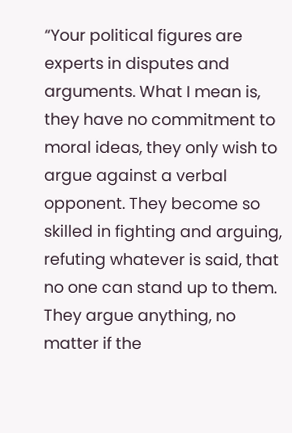“Your political figures are experts in disputes and arguments. What I mean is, they have no commitment to moral ideas, they only wish to argue against a verbal opponent. They become so skilled in fighting and arguing, refuting whatever is said, that no one can stand up to them. They argue anything, no matter if the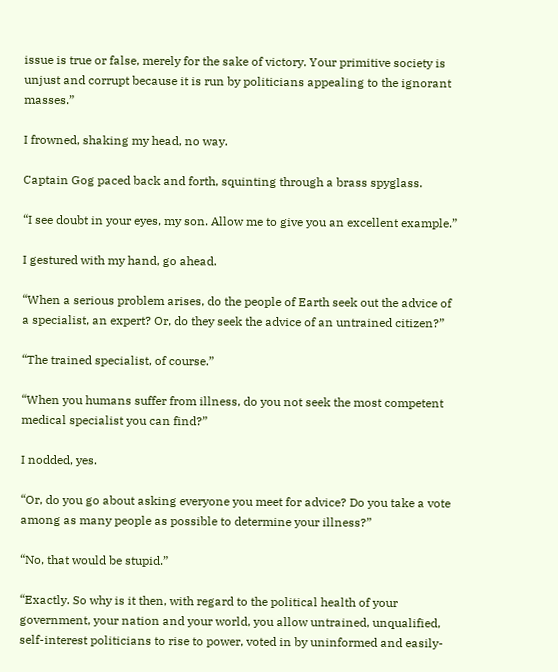issue is true or false, merely for the sake of victory. Your primitive society is unjust and corrupt because it is run by politicians appealing to the ignorant masses.”

I frowned, shaking my head, no way.

Captain Gog paced back and forth, squinting through a brass spyglass.

“I see doubt in your eyes, my son. Allow me to give you an excellent example.”

I gestured with my hand, go ahead.

“When a serious problem arises, do the people of Earth seek out the advice of a specialist, an expert? Or, do they seek the advice of an untrained citizen?”

“The trained specialist, of course.”

“When you humans suffer from illness, do you not seek the most competent medical specialist you can find?”

I nodded, yes.

“Or, do you go about asking everyone you meet for advice? Do you take a vote among as many people as possible to determine your illness?”

“No, that would be stupid.”

“Exactly. So why is it then, with regard to the political health of your government, your nation and your world, you allow untrained, unqualified, self-interest politicians to rise to power, voted in by uninformed and easily-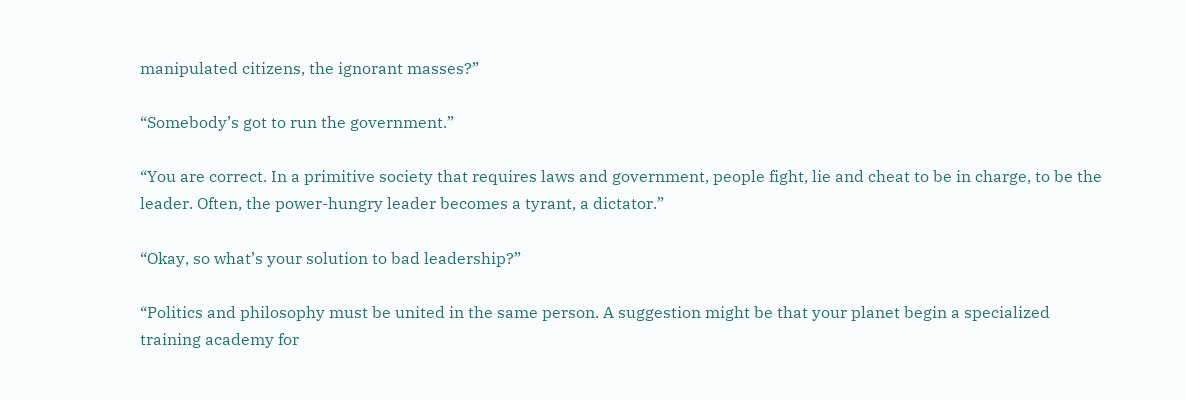manipulated citizens, the ignorant masses?”

“Somebody’s got to run the government.”

“You are correct. In a primitive society that requires laws and government, people fight, lie and cheat to be in charge, to be the leader. Often, the power-hungry leader becomes a tyrant, a dictator.”

“Okay, so what’s your solution to bad leadership?”

“Politics and philosophy must be united in the same person. A suggestion might be that your planet begin a specialized training academy for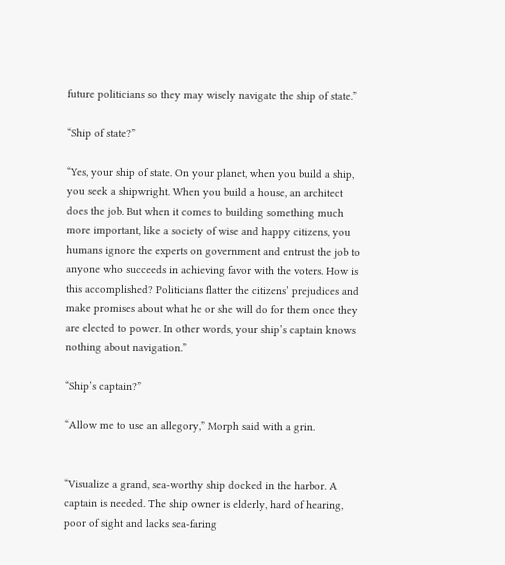future politicians so they may wisely navigate the ship of state.”

“Ship of state?”

“Yes, your ship of state. On your planet, when you build a ship, you seek a shipwright. When you build a house, an architect does the job. But when it comes to building something much more important, like a society of wise and happy citizens, you humans ignore the experts on government and entrust the job to anyone who succeeds in achieving favor with the voters. How is this accomplished? Politicians flatter the citizens’ prejudices and make promises about what he or she will do for them once they are elected to power. In other words, your ship’s captain knows nothing about navigation.”

“Ship’s captain?”

“Allow me to use an allegory,” Morph said with a grin.


“Visualize a grand, sea-worthy ship docked in the harbor. A captain is needed. The ship owner is elderly, hard of hearing, poor of sight and lacks sea-faring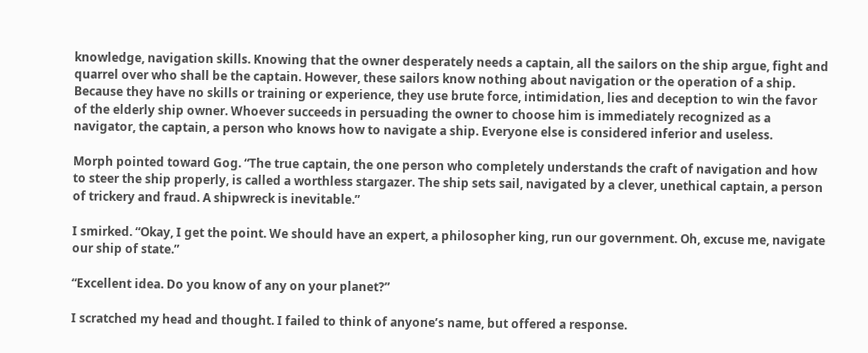knowledge, navigation skills. Knowing that the owner desperately needs a captain, all the sailors on the ship argue, fight and quarrel over who shall be the captain. However, these sailors know nothing about navigation or the operation of a ship. Because they have no skills or training or experience, they use brute force, intimidation, lies and deception to win the favor of the elderly ship owner. Whoever succeeds in persuading the owner to choose him is immediately recognized as a navigator, the captain, a person who knows how to navigate a ship. Everyone else is considered inferior and useless.

Morph pointed toward Gog. “The true captain, the one person who completely understands the craft of navigation and how to steer the ship properly, is called a worthless stargazer. The ship sets sail, navigated by a clever, unethical captain, a person of trickery and fraud. A shipwreck is inevitable.”

I smirked. “Okay, I get the point. We should have an expert, a philosopher king, run our government. Oh, excuse me, navigate our ship of state.”

“Excellent idea. Do you know of any on your planet?”

I scratched my head and thought. I failed to think of anyone’s name, but offered a response.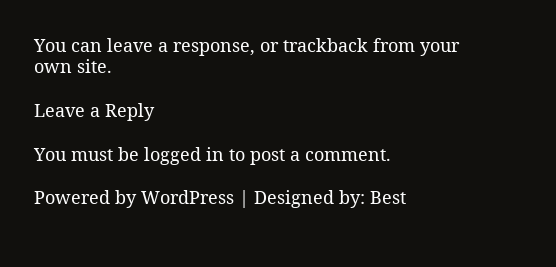You can leave a response, or trackback from your own site.

Leave a Reply

You must be logged in to post a comment.

Powered by WordPress | Designed by: Best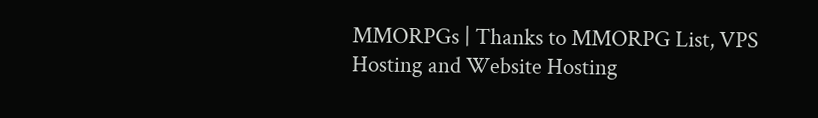MMORPGs | Thanks to MMORPG List, VPS Hosting and Website Hosting